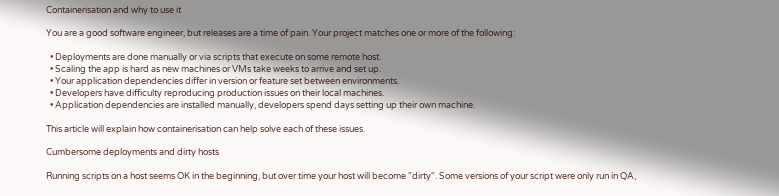Containerisation and why to use it

You are a good software engineer, but releases are a time of pain. Your project matches one or more of the following:

  • Deployments are done manually or via scripts that execute on some remote host.
  • Scaling the app is hard as new machines or VMs take weeks to arrive and set up.
  • Your application dependencies differ in version or feature set between environments.
  • Developers have difficulty reproducing production issues on their local machines.
  • Application dependencies are installed manually, developers spend days setting up their own machine.

This article will explain how containerisation can help solve each of these issues.

Cumbersome deployments and dirty hosts

Running scripts on a host seems OK in the beginning, but over time your host will become "dirty". Some versions of your script were only run in QA,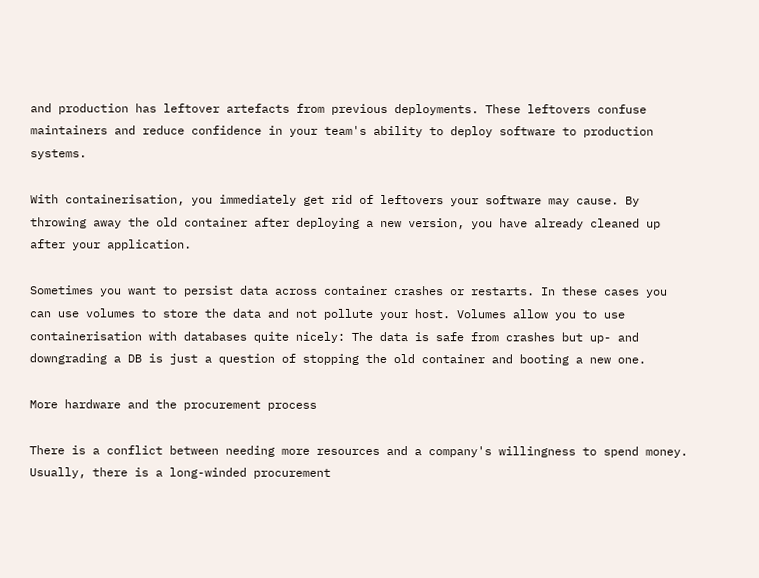and production has leftover artefacts from previous deployments. These leftovers confuse maintainers and reduce confidence in your team's ability to deploy software to production systems.

With containerisation, you immediately get rid of leftovers your software may cause. By throwing away the old container after deploying a new version, you have already cleaned up after your application.

Sometimes you want to persist data across container crashes or restarts. In these cases you can use volumes to store the data and not pollute your host. Volumes allow you to use containerisation with databases quite nicely: The data is safe from crashes but up- and downgrading a DB is just a question of stopping the old container and booting a new one.

More hardware and the procurement process

There is a conflict between needing more resources and a company's willingness to spend money. Usually, there is a long-winded procurement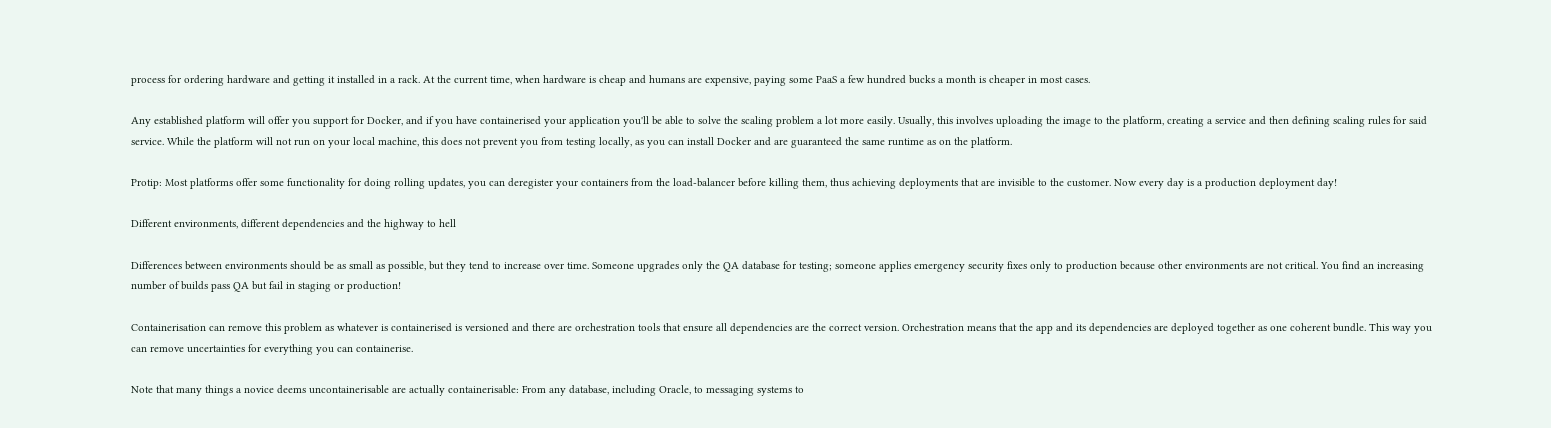process for ordering hardware and getting it installed in a rack. At the current time, when hardware is cheap and humans are expensive, paying some PaaS a few hundred bucks a month is cheaper in most cases.

Any established platform will offer you support for Docker, and if you have containerised your application you'll be able to solve the scaling problem a lot more easily. Usually, this involves uploading the image to the platform, creating a service and then defining scaling rules for said service. While the platform will not run on your local machine, this does not prevent you from testing locally, as you can install Docker and are guaranteed the same runtime as on the platform.

Protip: Most platforms offer some functionality for doing rolling updates, you can deregister your containers from the load-balancer before killing them, thus achieving deployments that are invisible to the customer. Now every day is a production deployment day!

Different environments, different dependencies and the highway to hell

Differences between environments should be as small as possible, but they tend to increase over time. Someone upgrades only the QA database for testing; someone applies emergency security fixes only to production because other environments are not critical. You find an increasing number of builds pass QA but fail in staging or production!

Containerisation can remove this problem as whatever is containerised is versioned and there are orchestration tools that ensure all dependencies are the correct version. Orchestration means that the app and its dependencies are deployed together as one coherent bundle. This way you can remove uncertainties for everything you can containerise.

Note that many things a novice deems uncontainerisable are actually containerisable: From any database, including Oracle, to messaging systems to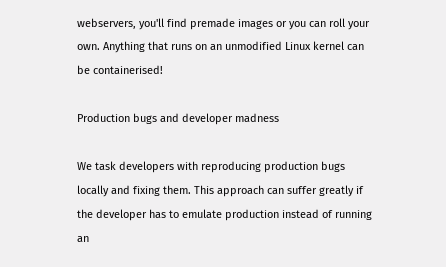webservers, you'll find premade images or you can roll your own. Anything that runs on an unmodified Linux kernel can be containerised!

Production bugs and developer madness

We task developers with reproducing production bugs locally and fixing them. This approach can suffer greatly if the developer has to emulate production instead of running an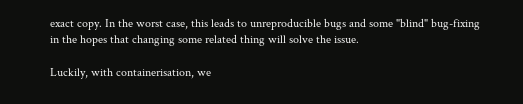exact copy. In the worst case, this leads to unreproducible bugs and some "blind" bug-fixing in the hopes that changing some related thing will solve the issue.

Luckily, with containerisation, we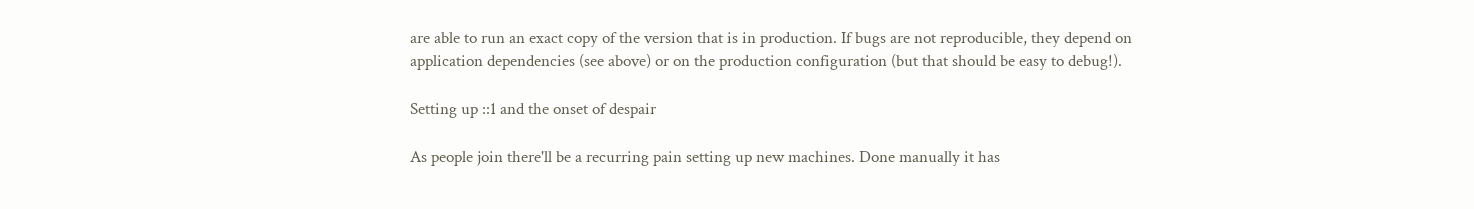are able to run an exact copy of the version that is in production. If bugs are not reproducible, they depend on application dependencies (see above) or on the production configuration (but that should be easy to debug!).

Setting up ::1 and the onset of despair

As people join there'll be a recurring pain setting up new machines. Done manually it has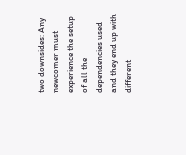two downsides: Any newcomer must experience the setup of all the dependencies used and they end up with different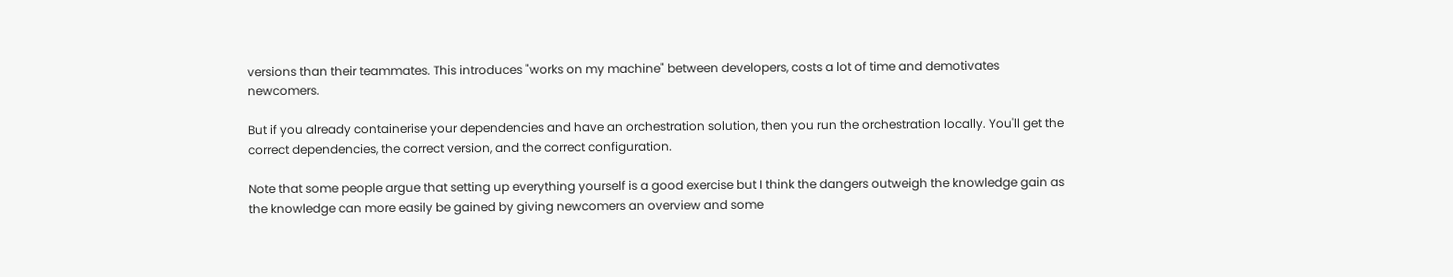versions than their teammates. This introduces "works on my machine" between developers, costs a lot of time and demotivates newcomers.

But if you already containerise your dependencies and have an orchestration solution, then you run the orchestration locally. You'll get the correct dependencies, the correct version, and the correct configuration.

Note that some people argue that setting up everything yourself is a good exercise but I think the dangers outweigh the knowledge gain as the knowledge can more easily be gained by giving newcomers an overview and some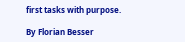first tasks with purpose.

By Florian Besser